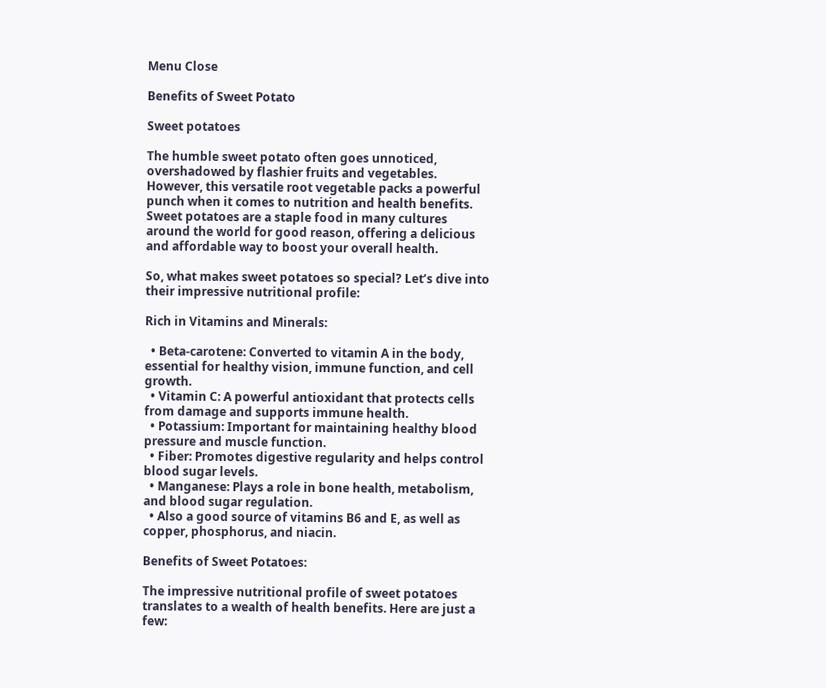Menu Close

Benefits of Sweet Potato

Sweet potatoes

The humble sweet potato often goes unnoticed, overshadowed by flashier fruits and vegetables. However, this versatile root vegetable packs a powerful punch when it comes to nutrition and health benefits. Sweet potatoes are a staple food in many cultures around the world for good reason, offering a delicious and affordable way to boost your overall health.

So, what makes sweet potatoes so special? Let’s dive into their impressive nutritional profile:

Rich in Vitamins and Minerals:

  • Beta-carotene: Converted to vitamin A in the body, essential for healthy vision, immune function, and cell growth.
  • Vitamin C: A powerful antioxidant that protects cells from damage and supports immune health.
  • Potassium: Important for maintaining healthy blood pressure and muscle function.
  • Fiber: Promotes digestive regularity and helps control blood sugar levels.
  • Manganese: Plays a role in bone health, metabolism, and blood sugar regulation.
  • Also a good source of vitamins B6 and E, as well as copper, phosphorus, and niacin.

Benefits of Sweet Potatoes:

The impressive nutritional profile of sweet potatoes translates to a wealth of health benefits. Here are just a few: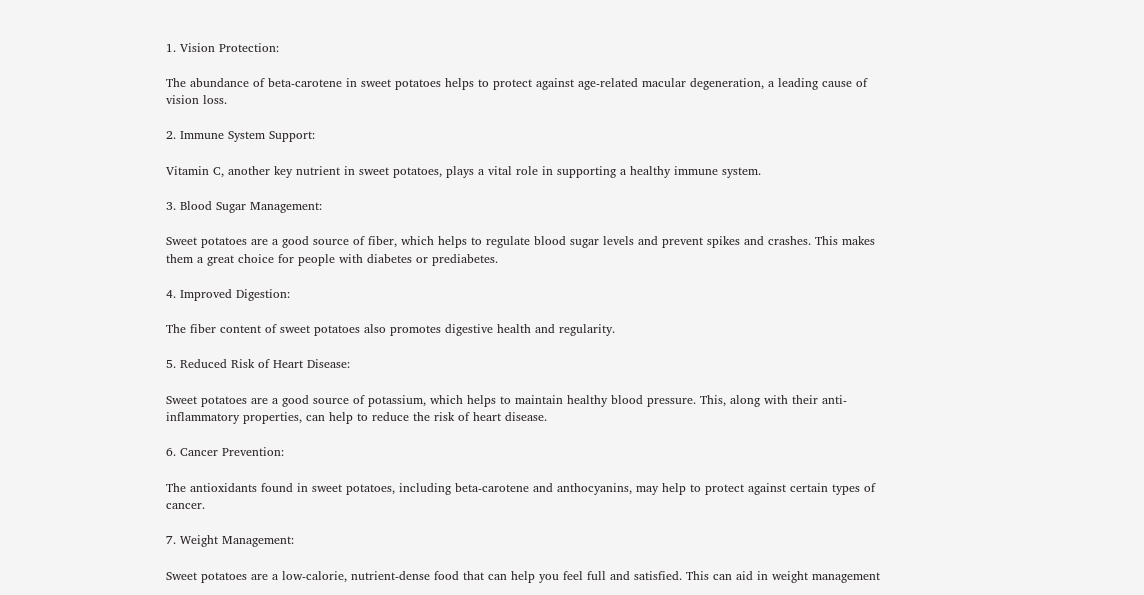1. Vision Protection:

The abundance of beta-carotene in sweet potatoes helps to protect against age-related macular degeneration, a leading cause of vision loss.

2. Immune System Support:

Vitamin C, another key nutrient in sweet potatoes, plays a vital role in supporting a healthy immune system.

3. Blood Sugar Management:

Sweet potatoes are a good source of fiber, which helps to regulate blood sugar levels and prevent spikes and crashes. This makes them a great choice for people with diabetes or prediabetes.

4. Improved Digestion:

The fiber content of sweet potatoes also promotes digestive health and regularity.

5. Reduced Risk of Heart Disease:

Sweet potatoes are a good source of potassium, which helps to maintain healthy blood pressure. This, along with their anti-inflammatory properties, can help to reduce the risk of heart disease.

6. Cancer Prevention:

The antioxidants found in sweet potatoes, including beta-carotene and anthocyanins, may help to protect against certain types of cancer.

7. Weight Management:

Sweet potatoes are a low-calorie, nutrient-dense food that can help you feel full and satisfied. This can aid in weight management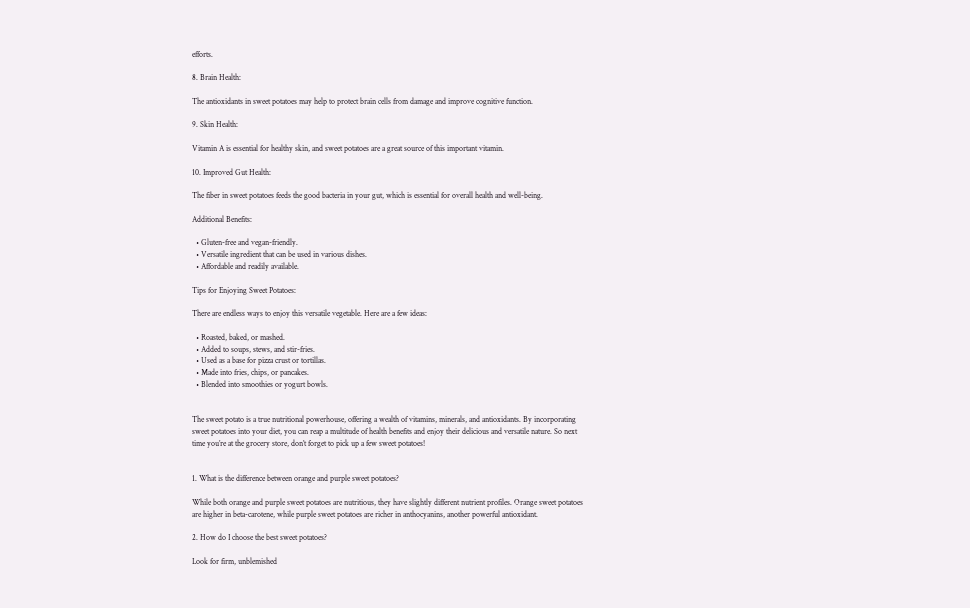efforts.

8. Brain Health:

The antioxidants in sweet potatoes may help to protect brain cells from damage and improve cognitive function.

9. Skin Health:

Vitamin A is essential for healthy skin, and sweet potatoes are a great source of this important vitamin.

10. Improved Gut Health:

The fiber in sweet potatoes feeds the good bacteria in your gut, which is essential for overall health and well-being.

Additional Benefits:

  • Gluten-free and vegan-friendly.
  • Versatile ingredient that can be used in various dishes.
  • Affordable and readily available.

Tips for Enjoying Sweet Potatoes:

There are endless ways to enjoy this versatile vegetable. Here are a few ideas:

  • Roasted, baked, or mashed.
  • Added to soups, stews, and stir-fries.
  • Used as a base for pizza crust or tortillas.
  • Made into fries, chips, or pancakes.
  • Blended into smoothies or yogurt bowls.


The sweet potato is a true nutritional powerhouse, offering a wealth of vitamins, minerals, and antioxidants. By incorporating sweet potatoes into your diet, you can reap a multitude of health benefits and enjoy their delicious and versatile nature. So next time you’re at the grocery store, don’t forget to pick up a few sweet potatoes!


1. What is the difference between orange and purple sweet potatoes?

While both orange and purple sweet potatoes are nutritious, they have slightly different nutrient profiles. Orange sweet potatoes are higher in beta-carotene, while purple sweet potatoes are richer in anthocyanins, another powerful antioxidant.

2. How do I choose the best sweet potatoes?

Look for firm, unblemished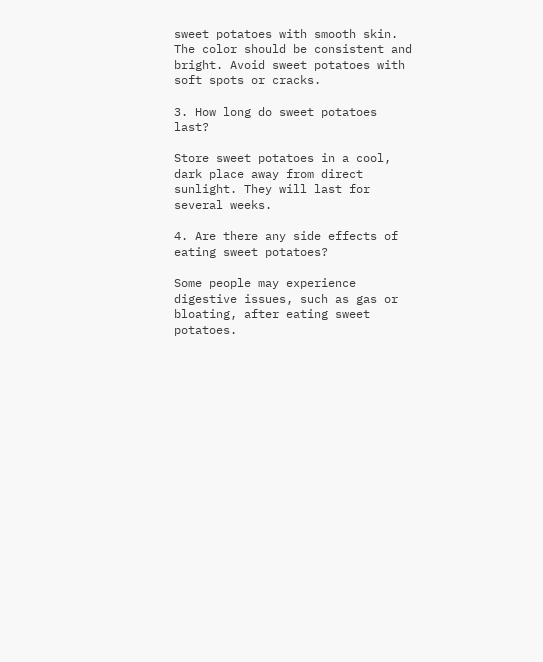sweet potatoes with smooth skin. The color should be consistent and bright. Avoid sweet potatoes with soft spots or cracks.

3. How long do sweet potatoes last?

Store sweet potatoes in a cool, dark place away from direct sunlight. They will last for several weeks.

4. Are there any side effects of eating sweet potatoes?

Some people may experience digestive issues, such as gas or bloating, after eating sweet potatoes.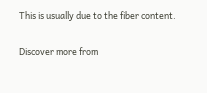This is usually due to the fiber content.

Discover more from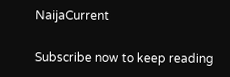NaijaCurrent

Subscribe now to keep reading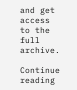and get access to the full archive.

Continue reading